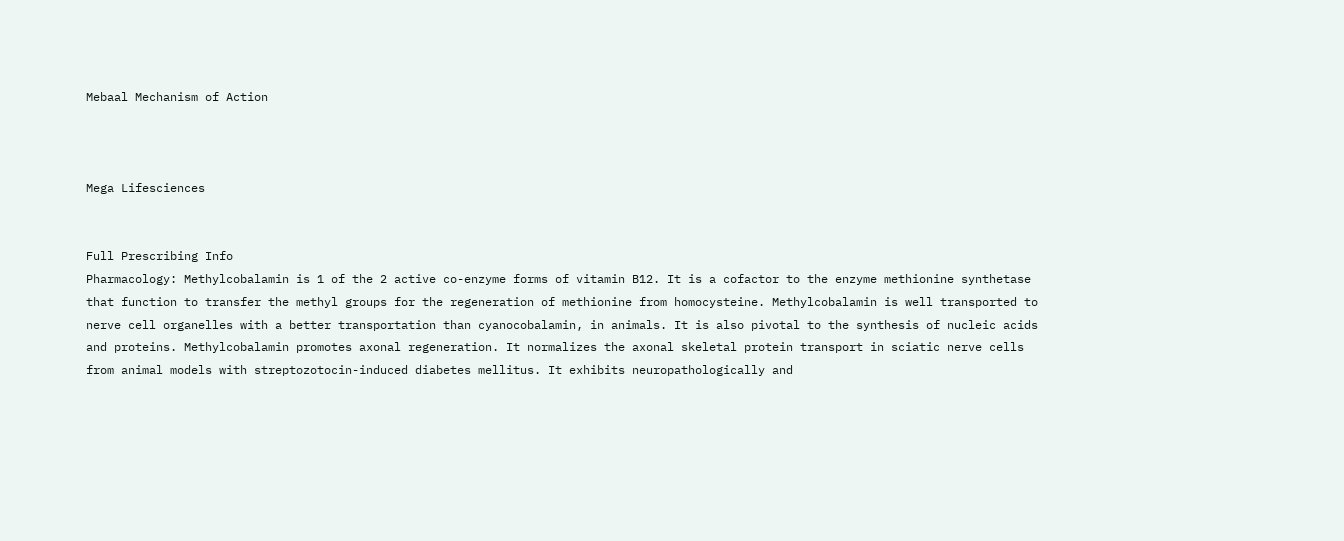Mebaal Mechanism of Action



Mega Lifesciences


Full Prescribing Info
Pharmacology: Methylcobalamin is 1 of the 2 active co-enzyme forms of vitamin B12. It is a cofactor to the enzyme methionine synthetase that function to transfer the methyl groups for the regeneration of methionine from homocysteine. Methylcobalamin is well transported to nerve cell organelles with a better transportation than cyanocobalamin, in animals. It is also pivotal to the synthesis of nucleic acids and proteins. Methylcobalamin promotes axonal regeneration. It normalizes the axonal skeletal protein transport in sciatic nerve cells from animal models with streptozotocin-induced diabetes mellitus. It exhibits neuropathologically and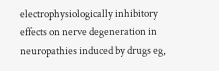electrophysiologically inhibitory effects on nerve degeneration in neuropathies induced by drugs eg,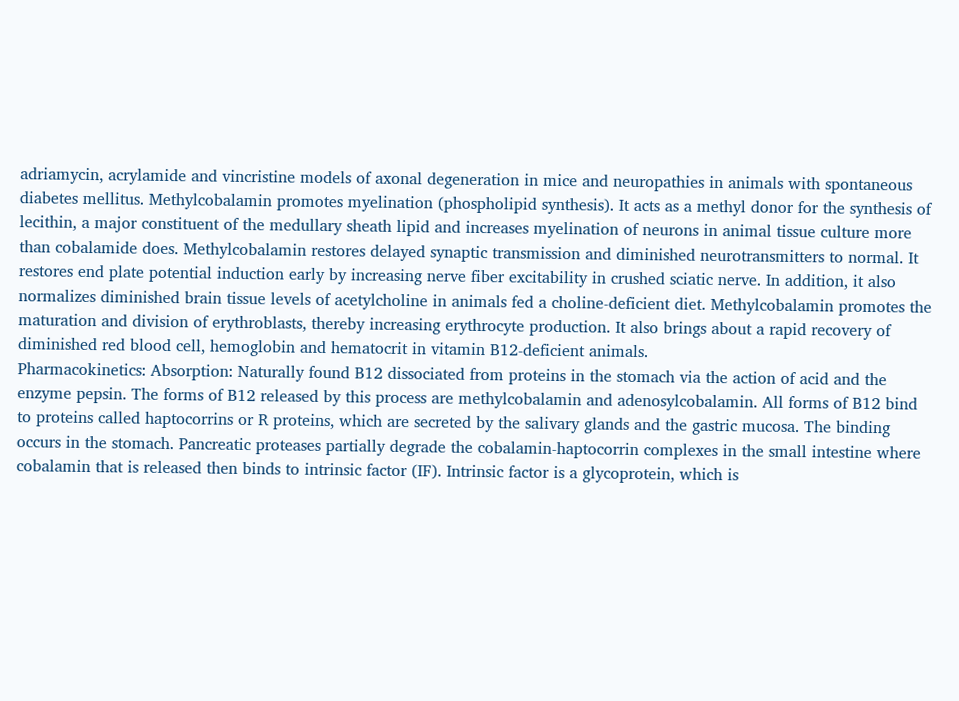adriamycin, acrylamide and vincristine models of axonal degeneration in mice and neuropathies in animals with spontaneous diabetes mellitus. Methylcobalamin promotes myelination (phospholipid synthesis). It acts as a methyl donor for the synthesis of lecithin, a major constituent of the medullary sheath lipid and increases myelination of neurons in animal tissue culture more than cobalamide does. Methylcobalamin restores delayed synaptic transmission and diminished neurotransmitters to normal. It restores end plate potential induction early by increasing nerve fiber excitability in crushed sciatic nerve. In addition, it also normalizes diminished brain tissue levels of acetylcholine in animals fed a choline-deficient diet. Methylcobalamin promotes the maturation and division of erythroblasts, thereby increasing erythrocyte production. It also brings about a rapid recovery of diminished red blood cell, hemoglobin and hematocrit in vitamin B12-deficient animals.
Pharmacokinetics: Absorption: Naturally found B12 dissociated from proteins in the stomach via the action of acid and the enzyme pepsin. The forms of B12 released by this process are methylcobalamin and adenosylcobalamin. All forms of B12 bind to proteins called haptocorrins or R proteins, which are secreted by the salivary glands and the gastric mucosa. The binding occurs in the stomach. Pancreatic proteases partially degrade the cobalamin-haptocorrin complexes in the small intestine where cobalamin that is released then binds to intrinsic factor (IF). Intrinsic factor is a glycoprotein, which is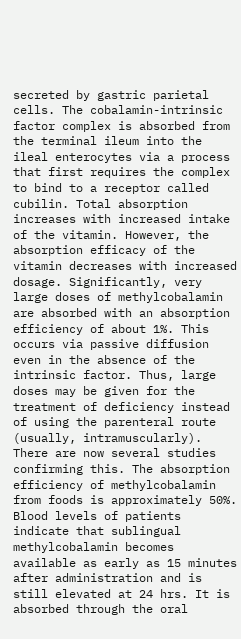secreted by gastric parietal cells. The cobalamin-intrinsic factor complex is absorbed from the terminal ileum into the ileal enterocytes via a process that first requires the complex to bind to a receptor called cubilin. Total absorption increases with increased intake of the vitamin. However, the absorption efficacy of the vitamin decreases with increased dosage. Significantly, very large doses of methylcobalamin are absorbed with an absorption efficiency of about 1%. This occurs via passive diffusion even in the absence of the intrinsic factor. Thus, large doses may be given for the treatment of deficiency instead of using the parenteral route (usually, intramuscularly). There are now several studies confirming this. The absorption efficiency of methylcobalamin from foods is approximately 50%. Blood levels of patients indicate that sublingual methylcobalamin becomes available as early as 15 minutes after administration and is still elevated at 24 hrs. It is absorbed through the oral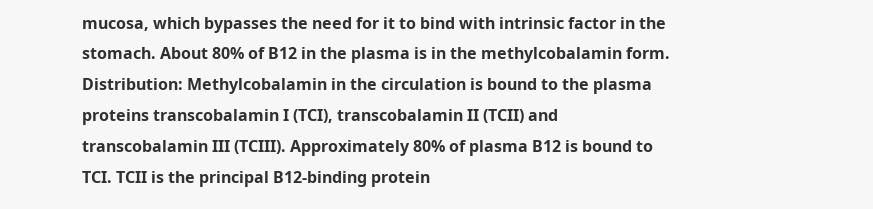mucosa, which bypasses the need for it to bind with intrinsic factor in the stomach. About 80% of B12 in the plasma is in the methylcobalamin form.
Distribution: Methylcobalamin in the circulation is bound to the plasma proteins transcobalamin I (TCI), transcobalamin II (TCII) and transcobalamin III (TCIII). Approximately 80% of plasma B12 is bound to TCI. TCII is the principal B12-binding protein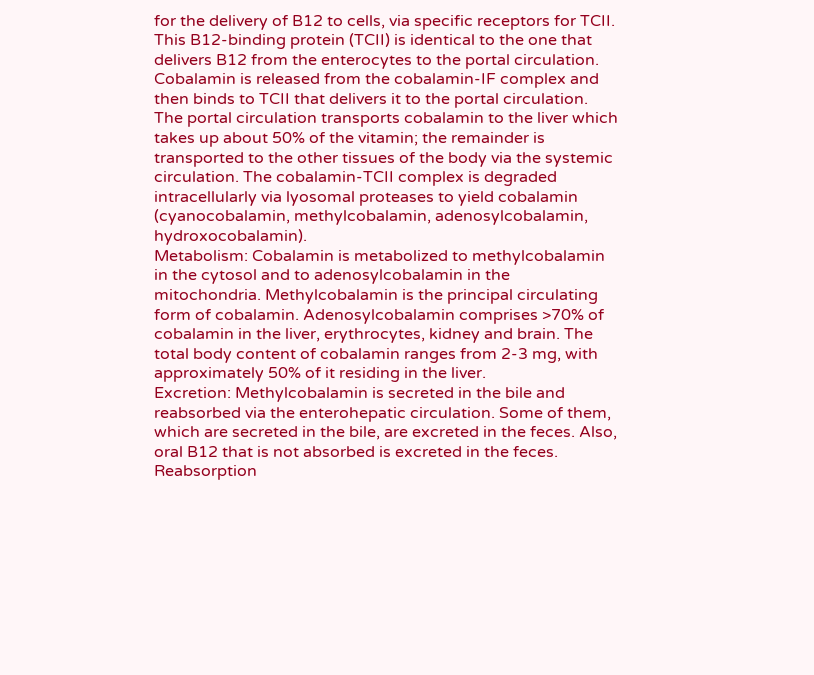for the delivery of B12 to cells, via specific receptors for TCII. This B12-binding protein (TCII) is identical to the one that delivers B12 from the enterocytes to the portal circulation. Cobalamin is released from the cobalamin-IF complex and then binds to TCII that delivers it to the portal circulation. The portal circulation transports cobalamin to the liver which takes up about 50% of the vitamin; the remainder is transported to the other tissues of the body via the systemic circulation. The cobalamin-TCII complex is degraded intracellularly via lyosomal proteases to yield cobalamin (cyanocobalamin, methylcobalamin, adenosylcobalamin, hydroxocobalamin).
Metabolism: Cobalamin is metabolized to methylcobalamin in the cytosol and to adenosylcobalamin in the mitochondria. Methylcobalamin is the principal circulating form of cobalamin. Adenosylcobalamin comprises >70% of cobalamin in the liver, erythrocytes, kidney and brain. The total body content of cobalamin ranges from 2-3 mg, with approximately 50% of it residing in the liver.
Excretion: Methylcobalamin is secreted in the bile and reabsorbed via the enterohepatic circulation. Some of them, which are secreted in the bile, are excreted in the feces. Also, oral B12 that is not absorbed is excreted in the feces. Reabsorption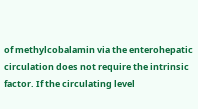of methylcobalamin via the enterohepatic circulation does not require the intrinsic factor. If the circulating level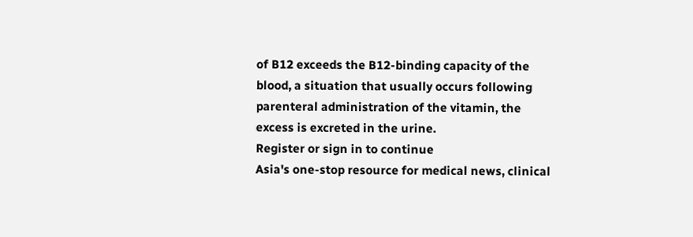of B12 exceeds the B12-binding capacity of the blood, a situation that usually occurs following parenteral administration of the vitamin, the excess is excreted in the urine.
Register or sign in to continue
Asia's one-stop resource for medical news, clinical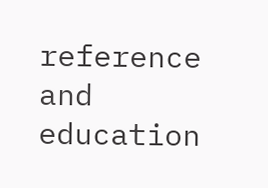reference and education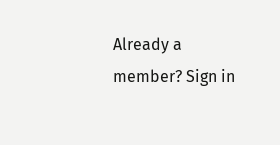Already a member? Sign in